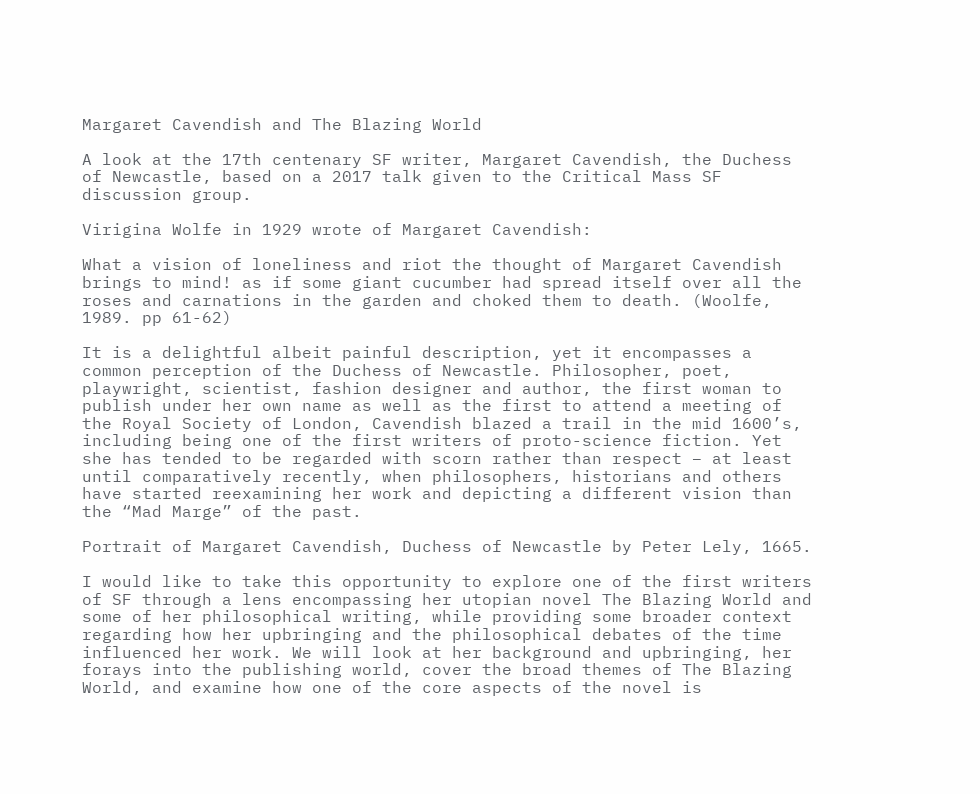Margaret Cavendish and The Blazing World

A look at the 17th centenary SF writer, Margaret Cavendish, the Duchess of Newcastle, based on a 2017 talk given to the Critical Mass SF discussion group.

Virigina Wolfe in 1929 wrote of Margaret Cavendish:

What a vision of loneliness and riot the thought of Margaret Cavendish brings to mind! as if some giant cucumber had spread itself over all the roses and carnations in the garden and choked them to death. (Woolfe, 1989. pp 61-62)

It is a delightful albeit painful description, yet it encompasses a common perception of the Duchess of Newcastle. Philosopher, poet, playwright, scientist, fashion designer and author, the first woman to publish under her own name as well as the first to attend a meeting of the Royal Society of London, Cavendish blazed a trail in the mid 1600’s, including being one of the first writers of proto-science fiction. Yet she has tended to be regarded with scorn rather than respect – at least until comparatively recently, when philosophers, historians and others have started reexamining her work and depicting a different vision than the “Mad Marge” of the past.

Portrait of Margaret Cavendish, Duchess of Newcastle by Peter Lely, 1665.

I would like to take this opportunity to explore one of the first writers of SF through a lens encompassing her utopian novel The Blazing World and some of her philosophical writing, while providing some broader context regarding how her upbringing and the philosophical debates of the time influenced her work. We will look at her background and upbringing, her forays into the publishing world, cover the broad themes of The Blazing World, and examine how one of the core aspects of the novel is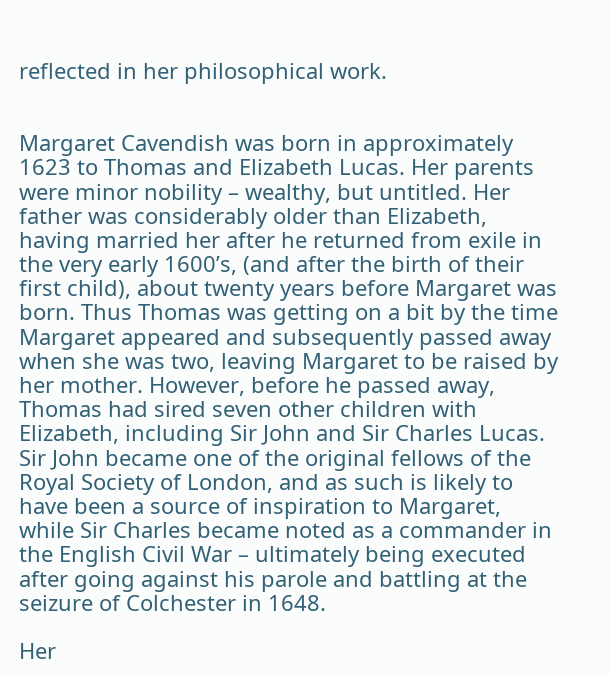reflected in her philosophical work.


Margaret Cavendish was born in approximately 1623 to Thomas and Elizabeth Lucas. Her parents were minor nobility – wealthy, but untitled. Her father was considerably older than Elizabeth, having married her after he returned from exile in the very early 1600’s, (and after the birth of their first child), about twenty years before Margaret was born. Thus Thomas was getting on a bit by the time Margaret appeared and subsequently passed away when she was two, leaving Margaret to be raised by her mother. However, before he passed away, Thomas had sired seven other children with Elizabeth, including Sir John and Sir Charles Lucas. Sir John became one of the original fellows of the Royal Society of London, and as such is likely to have been a source of inspiration to Margaret, while Sir Charles became noted as a commander in the English Civil War – ultimately being executed after going against his parole and battling at the seizure of Colchester in 1648.

Her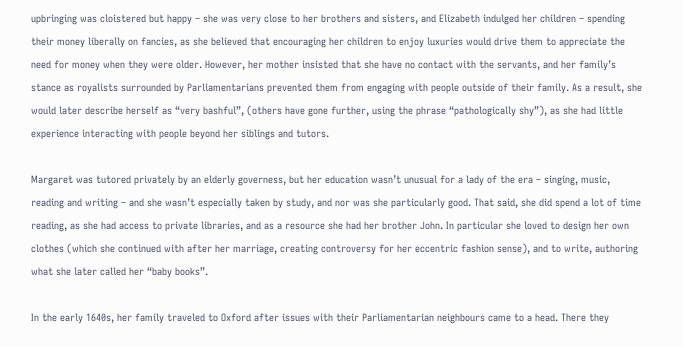upbringing was cloistered but happy – she was very close to her brothers and sisters, and Elizabeth indulged her children – spending their money liberally on fancies, as she believed that encouraging her children to enjoy luxuries would drive them to appreciate the need for money when they were older. However, her mother insisted that she have no contact with the servants, and her family’s stance as royalists surrounded by Parliamentarians prevented them from engaging with people outside of their family. As a result, she would later describe herself as “very bashful”, (others have gone further, using the phrase “pathologically shy”), as she had little experience interacting with people beyond her siblings and tutors.

Margaret was tutored privately by an elderly governess, but her education wasn’t unusual for a lady of the era – singing, music, reading and writing – and she wasn’t especially taken by study, and nor was she particularly good. That said, she did spend a lot of time reading, as she had access to private libraries, and as a resource she had her brother John. In particular she loved to design her own clothes (which she continued with after her marriage, creating controversy for her eccentric fashion sense), and to write, authoring what she later called her “baby books”.

In the early 1640s, her family traveled to Oxford after issues with their Parliamentarian neighbours came to a head. There they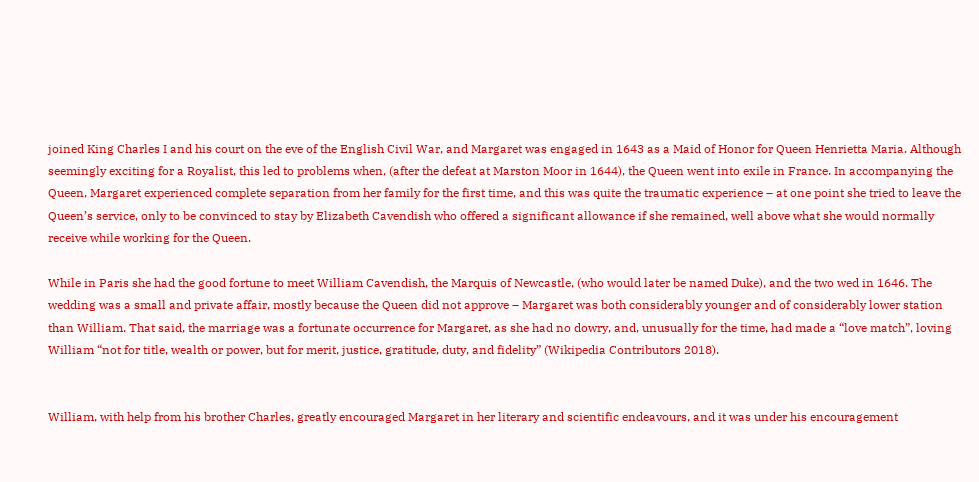joined King Charles I and his court on the eve of the English Civil War, and Margaret was engaged in 1643 as a Maid of Honor for Queen Henrietta Maria. Although seemingly exciting for a Royalist, this led to problems when, (after the defeat at Marston Moor in 1644), the Queen went into exile in France. In accompanying the Queen, Margaret experienced complete separation from her family for the first time, and this was quite the traumatic experience – at one point she tried to leave the Queen’s service, only to be convinced to stay by Elizabeth Cavendish who offered a significant allowance if she remained, well above what she would normally receive while working for the Queen.

While in Paris she had the good fortune to meet William Cavendish, the Marquis of Newcastle, (who would later be named Duke), and the two wed in 1646. The wedding was a small and private affair, mostly because the Queen did not approve – Margaret was both considerably younger and of considerably lower station than William. That said, the marriage was a fortunate occurrence for Margaret, as she had no dowry, and, unusually for the time, had made a “love match”, loving William “not for title, wealth or power, but for merit, justice, gratitude, duty, and fidelity” (Wikipedia Contributors 2018).


William, with help from his brother Charles, greatly encouraged Margaret in her literary and scientific endeavours, and it was under his encouragement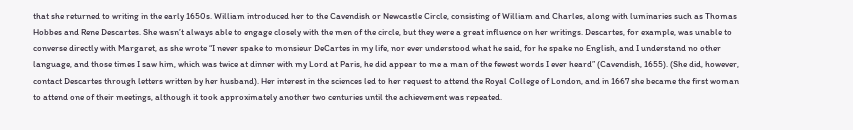that she returned to writing in the early 1650s. William introduced her to the Cavendish or Newcastle Circle, consisting of William and Charles, along with luminaries such as Thomas Hobbes and Rene Descartes. She wasn’t always able to engage closely with the men of the circle, but they were a great influence on her writings. Descartes, for example, was unable to converse directly with Margaret, as she wrote “I never spake to monsieur DeCartes in my life, nor ever understood what he said, for he spake no English, and I understand no other language, and those times I saw him, which was twice at dinner with my Lord at Paris, he did appear to me a man of the fewest words I ever heard” (Cavendish, 1655). (She did, however, contact Descartes through letters written by her husband). Her interest in the sciences led to her request to attend the Royal College of London, and in 1667 she became the first woman to attend one of their meetings, although it took approximately another two centuries until the achievement was repeated.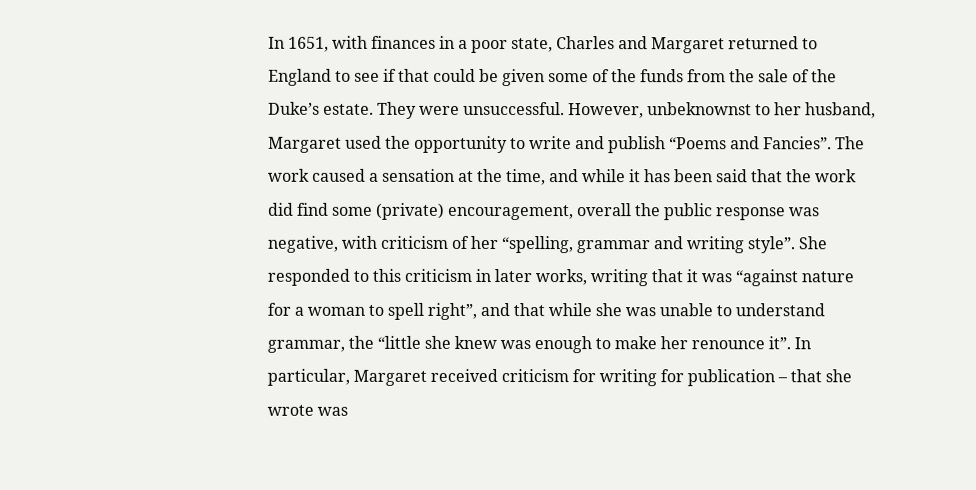In 1651, with finances in a poor state, Charles and Margaret returned to England to see if that could be given some of the funds from the sale of the Duke’s estate. They were unsuccessful. However, unbeknownst to her husband, Margaret used the opportunity to write and publish “Poems and Fancies”. The work caused a sensation at the time, and while it has been said that the work did find some (private) encouragement, overall the public response was negative, with criticism of her “spelling, grammar and writing style”. She responded to this criticism in later works, writing that it was “against nature for a woman to spell right”, and that while she was unable to understand grammar, the “little she knew was enough to make her renounce it”. In particular, Margaret received criticism for writing for publication – that she wrote was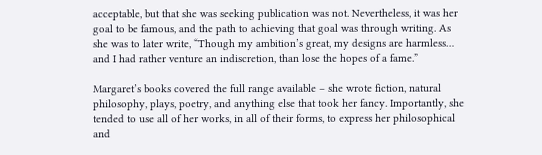acceptable, but that she was seeking publication was not. Nevertheless, it was her goal to be famous, and the path to achieving that goal was through writing. As she was to later write, “Though my ambition’s great, my designs are harmless… and I had rather venture an indiscretion, than lose the hopes of a fame.”

Margaret’s books covered the full range available – she wrote fiction, natural philosophy, plays, poetry, and anything else that took her fancy. Importantly, she tended to use all of her works, in all of their forms, to express her philosophical and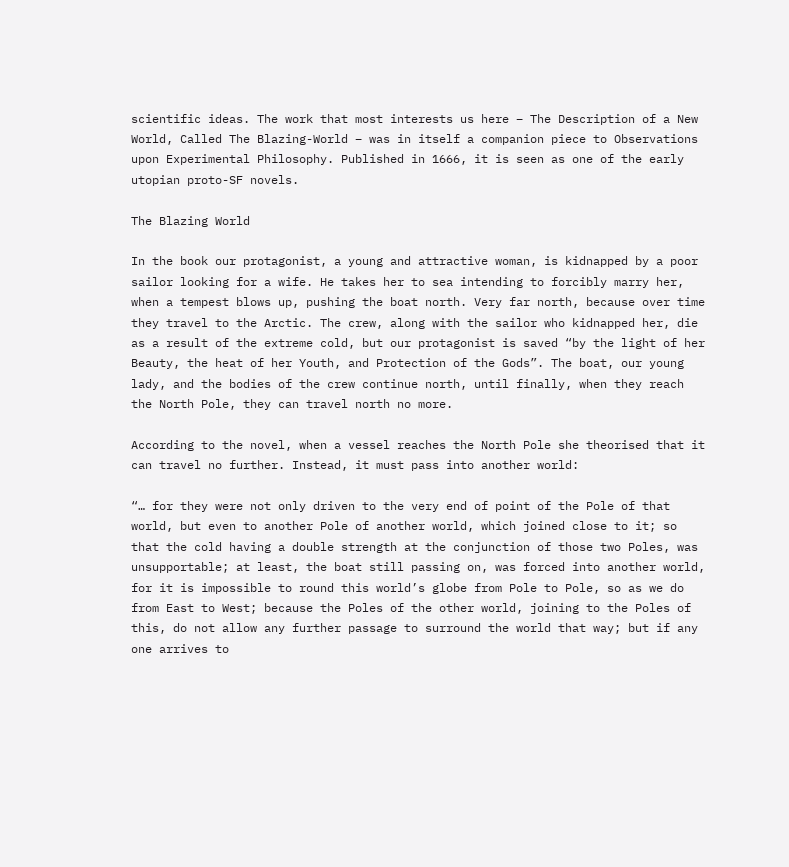scientific ideas. The work that most interests us here – The Description of a New World, Called The Blazing-World – was in itself a companion piece to Observations upon Experimental Philosophy. Published in 1666, it is seen as one of the early utopian proto-SF novels.

The Blazing World

In the book our protagonist, a young and attractive woman, is kidnapped by a poor sailor looking for a wife. He takes her to sea intending to forcibly marry her, when a tempest blows up, pushing the boat north. Very far north, because over time they travel to the Arctic. The crew, along with the sailor who kidnapped her, die as a result of the extreme cold, but our protagonist is saved “by the light of her Beauty, the heat of her Youth, and Protection of the Gods”. The boat, our young lady, and the bodies of the crew continue north, until finally, when they reach the North Pole, they can travel north no more.

According to the novel, when a vessel reaches the North Pole she theorised that it can travel no further. Instead, it must pass into another world:

“… for they were not only driven to the very end of point of the Pole of that world, but even to another Pole of another world, which joined close to it; so that the cold having a double strength at the conjunction of those two Poles, was unsupportable; at least, the boat still passing on, was forced into another world, for it is impossible to round this world’s globe from Pole to Pole, so as we do from East to West; because the Poles of the other world, joining to the Poles of this, do not allow any further passage to surround the world that way; but if any one arrives to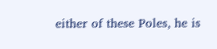either of these Poles, he is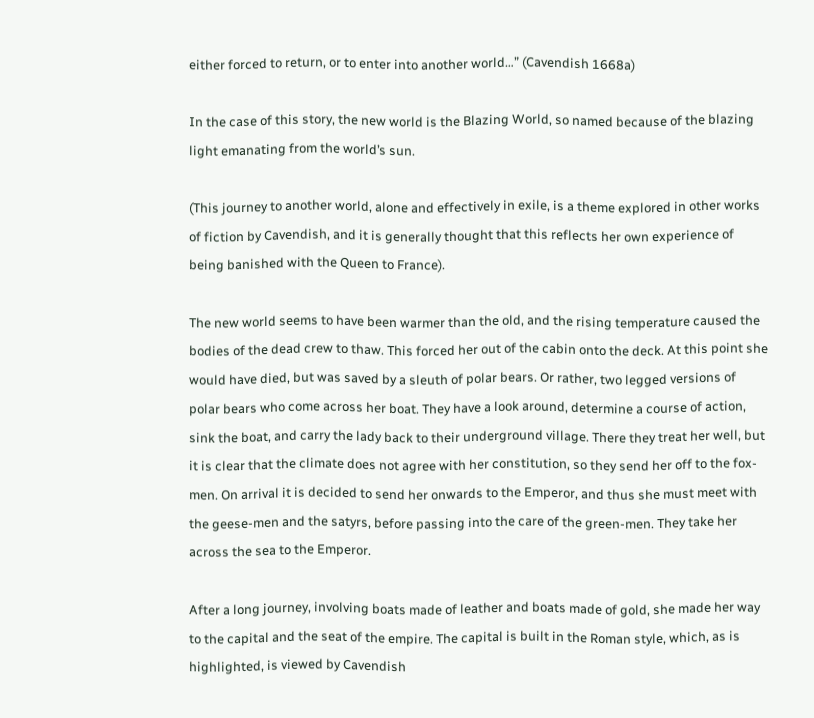either forced to return, or to enter into another world…” (Cavendish 1668a)

In the case of this story, the new world is the Blazing World, so named because of the blazing light emanating from the world’s sun.

(This journey to another world, alone and effectively in exile, is a theme explored in other works of fiction by Cavendish, and it is generally thought that this reflects her own experience of being banished with the Queen to France).

The new world seems to have been warmer than the old, and the rising temperature caused the bodies of the dead crew to thaw. This forced her out of the cabin onto the deck. At this point she would have died, but was saved by a sleuth of polar bears. Or rather, two legged versions of polar bears who come across her boat. They have a look around, determine a course of action, sink the boat, and carry the lady back to their underground village. There they treat her well, but it is clear that the climate does not agree with her constitution, so they send her off to the fox-men. On arrival it is decided to send her onwards to the Emperor, and thus she must meet with the geese-men and the satyrs, before passing into the care of the green-men. They take her across the sea to the Emperor.

After a long journey, involving boats made of leather and boats made of gold, she made her way to the capital and the seat of the empire. The capital is built in the Roman style, which, as is highlighted, is viewed by Cavendish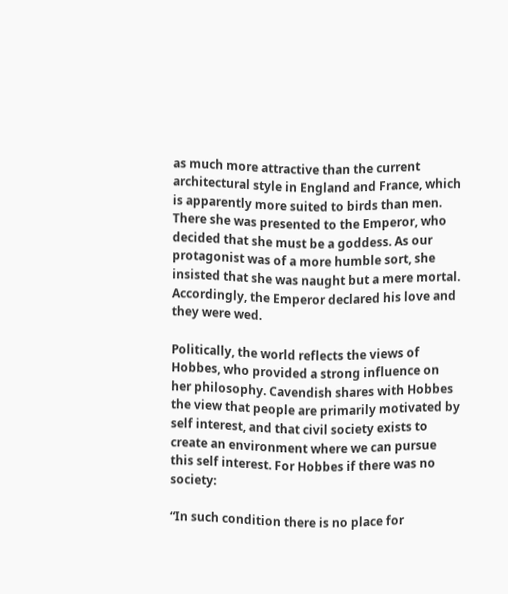as much more attractive than the current architectural style in England and France, which is apparently more suited to birds than men. There she was presented to the Emperor, who decided that she must be a goddess. As our protagonist was of a more humble sort, she insisted that she was naught but a mere mortal. Accordingly, the Emperor declared his love and they were wed.

Politically, the world reflects the views of Hobbes, who provided a strong influence on her philosophy. Cavendish shares with Hobbes the view that people are primarily motivated by self interest, and that civil society exists to create an environment where we can pursue this self interest. For Hobbes if there was no society:

“In such condition there is no place for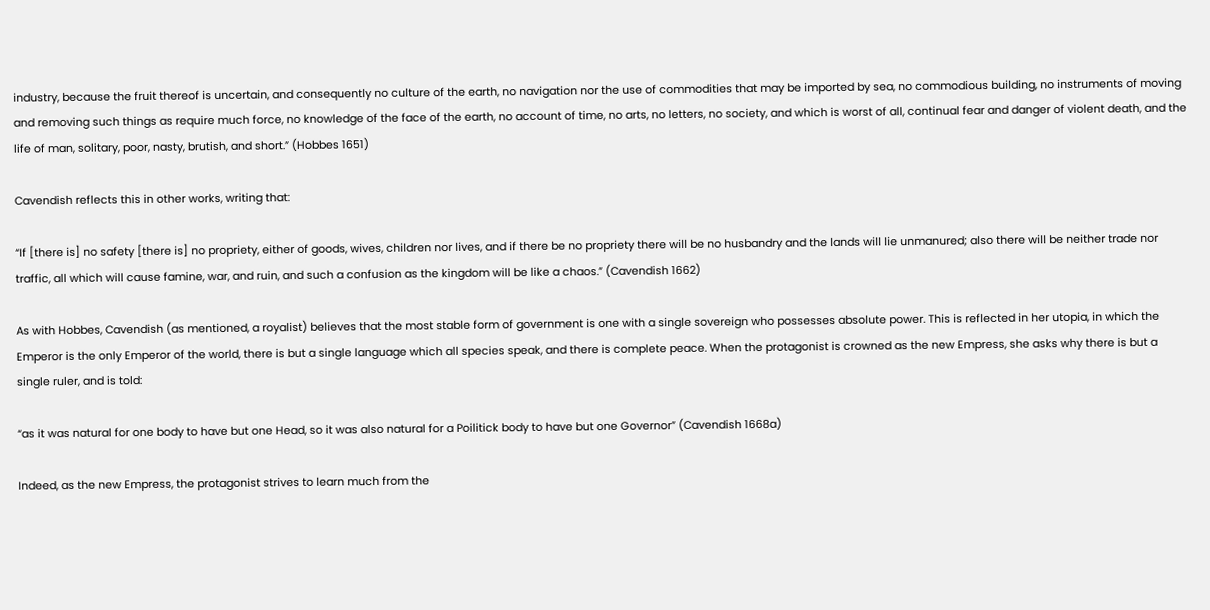industry, because the fruit thereof is uncertain, and consequently no culture of the earth, no navigation nor the use of commodities that may be imported by sea, no commodious building, no instruments of moving and removing such things as require much force, no knowledge of the face of the earth, no account of time, no arts, no letters, no society, and which is worst of all, continual fear and danger of violent death, and the life of man, solitary, poor, nasty, brutish, and short.” (Hobbes 1651)

Cavendish reflects this in other works, writing that:

“If [there is] no safety [there is] no propriety, either of goods, wives, children nor lives, and if there be no propriety there will be no husbandry and the lands will lie unmanured; also there will be neither trade nor traffic, all which will cause famine, war, and ruin, and such a confusion as the kingdom will be like a chaos.” (Cavendish 1662)

As with Hobbes, Cavendish (as mentioned, a royalist) believes that the most stable form of government is one with a single sovereign who possesses absolute power. This is reflected in her utopia, in which the Emperor is the only Emperor of the world, there is but a single language which all species speak, and there is complete peace. When the protagonist is crowned as the new Empress, she asks why there is but a single ruler, and is told:

“as it was natural for one body to have but one Head, so it was also natural for a Poilitick body to have but one Governor” (Cavendish 1668a)

Indeed, as the new Empress, the protagonist strives to learn much from the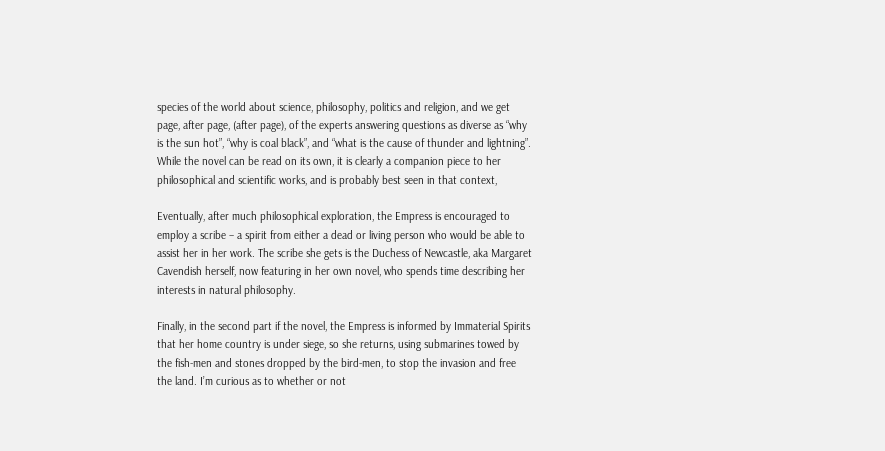species of the world about science, philosophy, politics and religion, and we get page, after page, (after page), of the experts answering questions as diverse as “why is the sun hot”, “why is coal black”, and “what is the cause of thunder and lightning”. While the novel can be read on its own, it is clearly a companion piece to her philosophical and scientific works, and is probably best seen in that context,

Eventually, after much philosophical exploration, the Empress is encouraged to employ a scribe – a spirit from either a dead or living person who would be able to assist her in her work. The scribe she gets is the Duchess of Newcastle, aka Margaret Cavendish herself, now featuring in her own novel, who spends time describing her interests in natural philosophy.

Finally, in the second part if the novel, the Empress is informed by Immaterial Spirits that her home country is under siege, so she returns, using submarines towed by the fish-men and stones dropped by the bird-men, to stop the invasion and free the land. I’m curious as to whether or not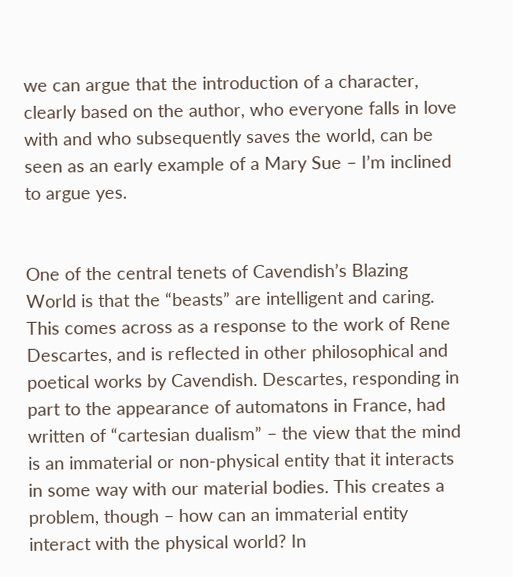we can argue that the introduction of a character, clearly based on the author, who everyone falls in love with and who subsequently saves the world, can be seen as an early example of a Mary Sue – I’m inclined to argue yes.


One of the central tenets of Cavendish’s Blazing World is that the “beasts” are intelligent and caring. This comes across as a response to the work of Rene Descartes, and is reflected in other philosophical and poetical works by Cavendish. Descartes, responding in part to the appearance of automatons in France, had written of “cartesian dualism” – the view that the mind is an immaterial or non-physical entity that it interacts in some way with our material bodies. This creates a problem, though – how can an immaterial entity interact with the physical world? In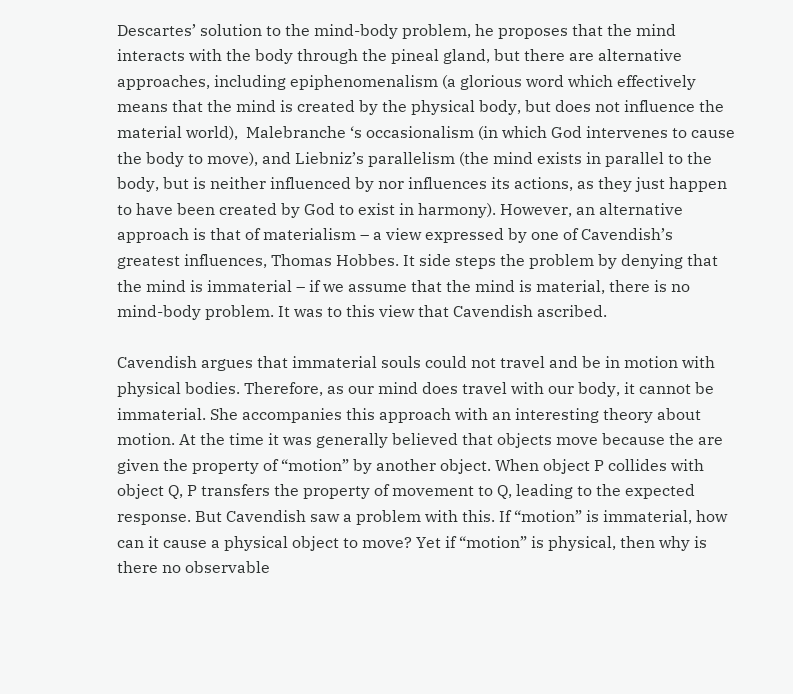Descartes’ solution to the mind-body problem, he proposes that the mind interacts with the body through the pineal gland, but there are alternative approaches, including epiphenomenalism (a glorious word which effectively means that the mind is created by the physical body, but does not influence the material world),  Malebranche ‘s occasionalism (in which God intervenes to cause the body to move), and Liebniz’s parallelism (the mind exists in parallel to the body, but is neither influenced by nor influences its actions, as they just happen to have been created by God to exist in harmony). However, an alternative approach is that of materialism – a view expressed by one of Cavendish’s greatest influences, Thomas Hobbes. It side steps the problem by denying that the mind is immaterial – if we assume that the mind is material, there is no mind-body problem. It was to this view that Cavendish ascribed.

Cavendish argues that immaterial souls could not travel and be in motion with physical bodies. Therefore, as our mind does travel with our body, it cannot be immaterial. She accompanies this approach with an interesting theory about motion. At the time it was generally believed that objects move because the are given the property of “motion” by another object. When object P collides with object Q, P transfers the property of movement to Q, leading to the expected response. But Cavendish saw a problem with this. If “motion” is immaterial, how can it cause a physical object to move? Yet if “motion” is physical, then why is there no observable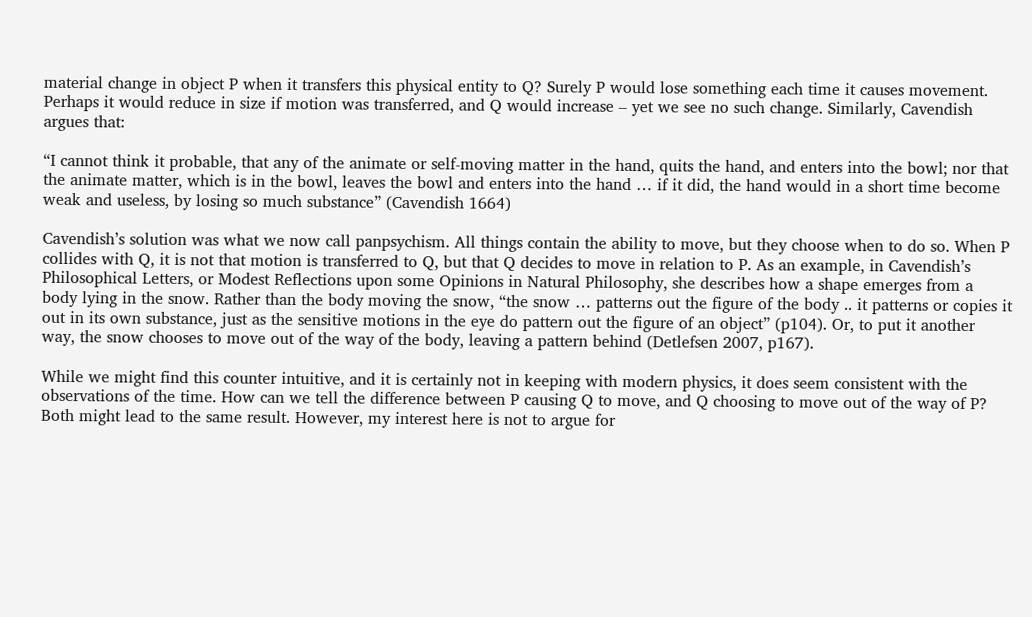material change in object P when it transfers this physical entity to Q? Surely P would lose something each time it causes movement. Perhaps it would reduce in size if motion was transferred, and Q would increase – yet we see no such change. Similarly, Cavendish argues that:

“I cannot think it probable, that any of the animate or self-moving matter in the hand, quits the hand, and enters into the bowl; nor that the animate matter, which is in the bowl, leaves the bowl and enters into the hand … if it did, the hand would in a short time become weak and useless, by losing so much substance” (Cavendish 1664)

Cavendish’s solution was what we now call panpsychism. All things contain the ability to move, but they choose when to do so. When P collides with Q, it is not that motion is transferred to Q, but that Q decides to move in relation to P. As an example, in Cavendish’s Philosophical Letters, or Modest Reflections upon some Opinions in Natural Philosophy, she describes how a shape emerges from a body lying in the snow. Rather than the body moving the snow, “the snow … patterns out the figure of the body .. it patterns or copies it out in its own substance, just as the sensitive motions in the eye do pattern out the figure of an object” (p104). Or, to put it another way, the snow chooses to move out of the way of the body, leaving a pattern behind (Detlefsen 2007, p167).

While we might find this counter intuitive, and it is certainly not in keeping with modern physics, it does seem consistent with the observations of the time. How can we tell the difference between P causing Q to move, and Q choosing to move out of the way of P? Both might lead to the same result. However, my interest here is not to argue for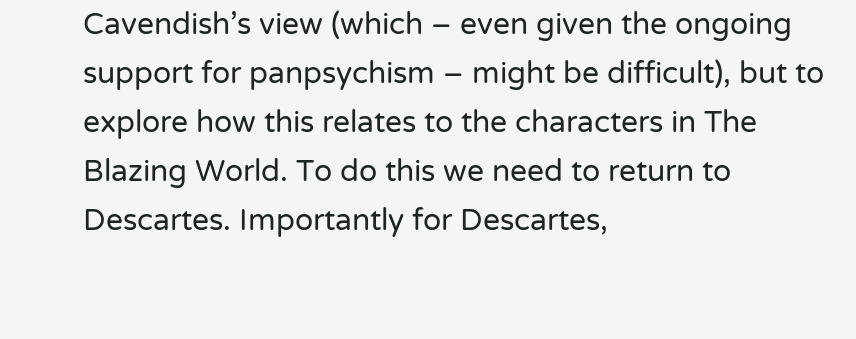Cavendish’s view (which – even given the ongoing support for panpsychism – might be difficult), but to explore how this relates to the characters in The Blazing World. To do this we need to return to Descartes. Importantly for Descartes,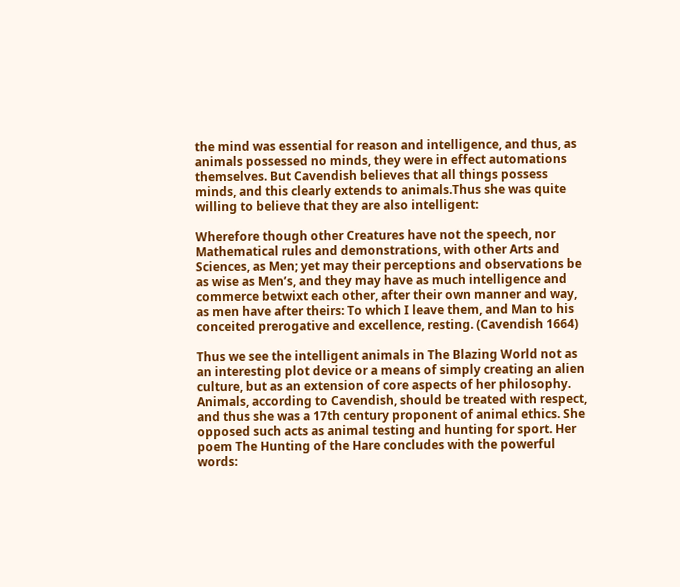the mind was essential for reason and intelligence, and thus, as animals possessed no minds, they were in effect automations themselves. But Cavendish believes that all things possess minds, and this clearly extends to animals.Thus she was quite willing to believe that they are also intelligent:

Wherefore though other Creatures have not the speech, nor Mathematical rules and demonstrations, with other Arts and Sciences, as Men; yet may their perceptions and observations be as wise as Men’s, and they may have as much intelligence and commerce betwixt each other, after their own manner and way, as men have after theirs: To which I leave them, and Man to his conceited prerogative and excellence, resting. (Cavendish 1664)

Thus we see the intelligent animals in The Blazing World not as an interesting plot device or a means of simply creating an alien culture, but as an extension of core aspects of her philosophy. Animals, according to Cavendish, should be treated with respect, and thus she was a 17th century proponent of animal ethics. She opposed such acts as animal testing and hunting for sport. Her poem The Hunting of the Hare concludes with the powerful words: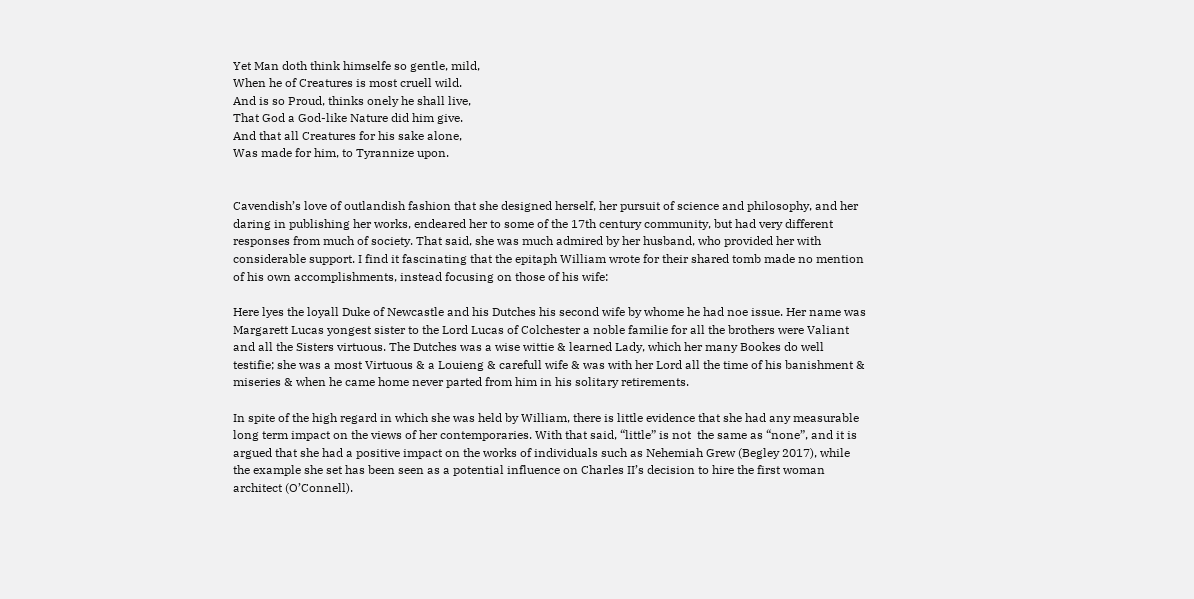Yet Man doth think himselfe so gentle, mild,
When he of Creatures is most cruell wild.
And is so Proud, thinks onely he shall live,
That God a God-like Nature did him give.
And that all Creatures for his sake alone,
Was made for him, to Tyrannize upon.


Cavendish’s love of outlandish fashion that she designed herself, her pursuit of science and philosophy, and her daring in publishing her works, endeared her to some of the 17th century community, but had very different responses from much of society. That said, she was much admired by her husband, who provided her with considerable support. I find it fascinating that the epitaph William wrote for their shared tomb made no mention of his own accomplishments, instead focusing on those of his wife:

Here lyes the loyall Duke of Newcastle and his Dutches his second wife by whome he had noe issue. Her name was Margarett Lucas yongest sister to the Lord Lucas of Colchester a noble familie for all the brothers were Valiant and all the Sisters virtuous. The Dutches was a wise wittie & learned Lady, which her many Bookes do well testifie; she was a most Virtuous & a Louieng & carefull wife & was with her Lord all the time of his banishment & miseries & when he came home never parted from him in his solitary retirements.

In spite of the high regard in which she was held by William, there is little evidence that she had any measurable long term impact on the views of her contemporaries. With that said, “little” is not  the same as “none”, and it is argued that she had a positive impact on the works of individuals such as Nehemiah Grew (Begley 2017), while the example she set has been seen as a potential influence on Charles II’s decision to hire the first woman architect (O’Connell).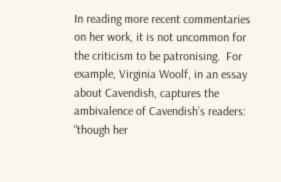In reading more recent commentaries on her work, it is not uncommon for the criticism to be patronising.  For example, Virginia Woolf, in an essay about Cavendish, captures the ambivalence of Cavendish’s readers: “though her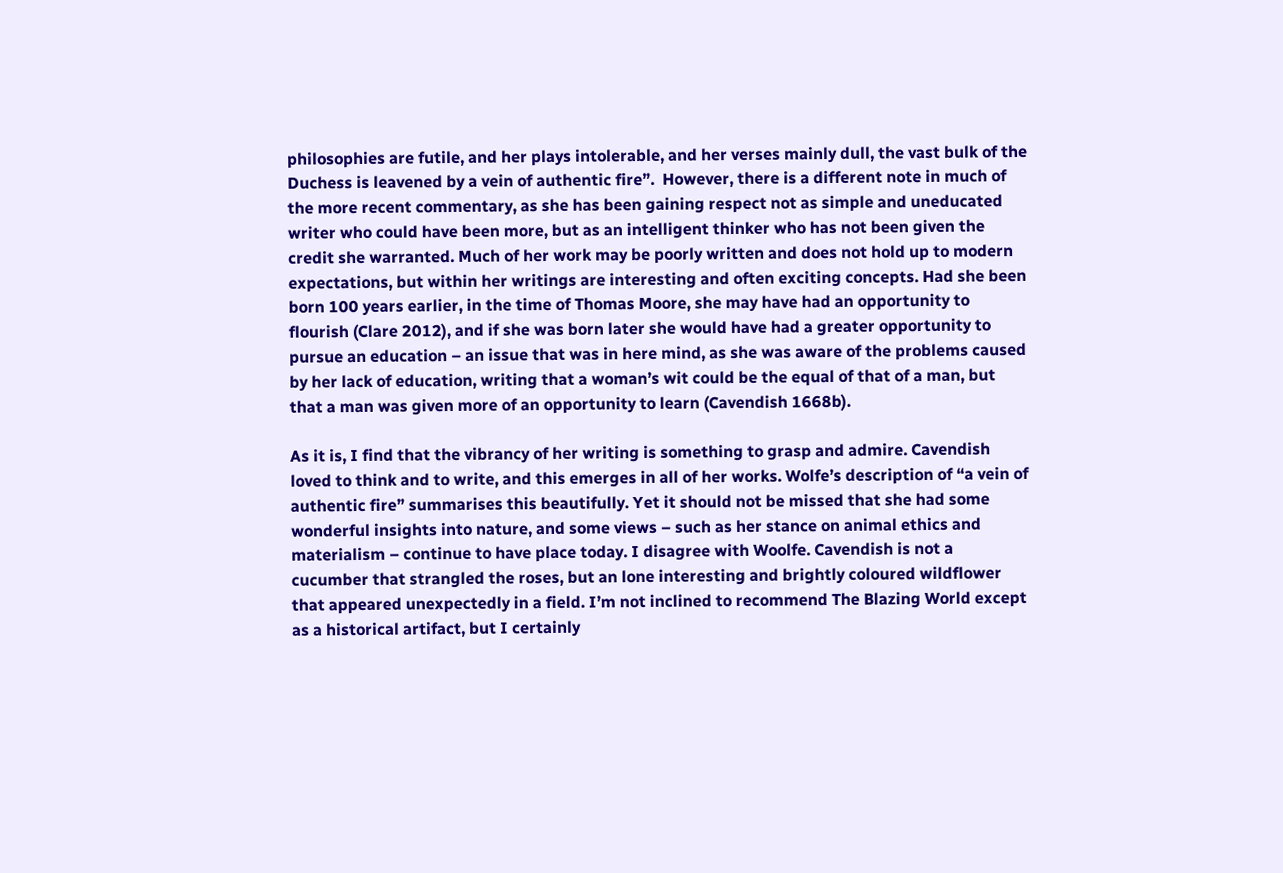philosophies are futile, and her plays intolerable, and her verses mainly dull, the vast bulk of the Duchess is leavened by a vein of authentic fire”.  However, there is a different note in much of the more recent commentary, as she has been gaining respect not as simple and uneducated writer who could have been more, but as an intelligent thinker who has not been given the credit she warranted. Much of her work may be poorly written and does not hold up to modern expectations, but within her writings are interesting and often exciting concepts. Had she been born 100 years earlier, in the time of Thomas Moore, she may have had an opportunity to flourish (Clare 2012), and if she was born later she would have had a greater opportunity to pursue an education – an issue that was in here mind, as she was aware of the problems caused by her lack of education, writing that a woman’s wit could be the equal of that of a man, but that a man was given more of an opportunity to learn (Cavendish 1668b).

As it is, I find that the vibrancy of her writing is something to grasp and admire. Cavendish loved to think and to write, and this emerges in all of her works. Wolfe’s description of “a vein of authentic fire” summarises this beautifully. Yet it should not be missed that she had some wonderful insights into nature, and some views – such as her stance on animal ethics and materialism – continue to have place today. I disagree with Woolfe. Cavendish is not a cucumber that strangled the roses, but an lone interesting and brightly coloured wildflower that appeared unexpectedly in a field. I’m not inclined to recommend The Blazing World except as a historical artifact, but I certainly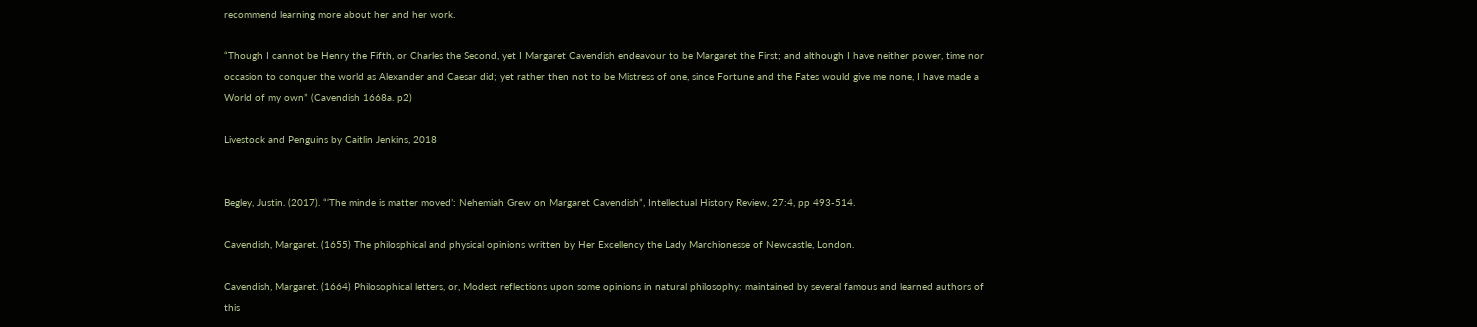recommend learning more about her and her work.

“Though I cannot be Henry the Fifth, or Charles the Second, yet I Margaret Cavendish endeavour to be Margaret the First; and although I have neither power, time nor occasion to conquer the world as Alexander and Caesar did; yet rather then not to be Mistress of one, since Fortune and the Fates would give me none, I have made a World of my own” (Cavendish 1668a. p2)

Livestock and Penguins by Caitlin Jenkins, 2018


Begley, Justin. (2017). “‘The minde is matter moved’: Nehemiah Grew on Margaret Cavendish”, Intellectual History Review, 27:4, pp 493-514.

Cavendish, Margaret. (1655) The philosphical and physical opinions written by Her Excellency the Lady Marchionesse of Newcastle, London.

Cavendish, Margaret. (1664) Philosophical letters, or, Modest reflections upon some opinions in natural philosophy: maintained by several famous and learned authors of this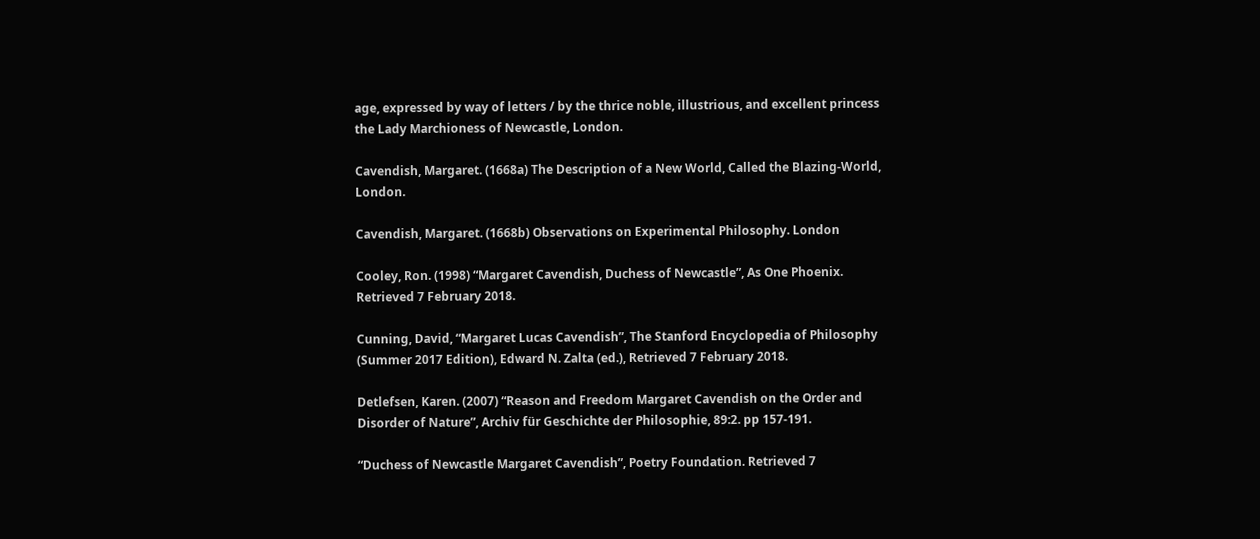age, expressed by way of letters / by the thrice noble, illustrious, and excellent princess the Lady Marchioness of Newcastle, London.

Cavendish, Margaret. (1668a) The Description of a New World, Called the Blazing-World, London.

Cavendish, Margaret. (1668b) Observations on Experimental Philosophy. London

Cooley, Ron. (1998) “Margaret Cavendish, Duchess of Newcastle”, As One Phoenix. Retrieved 7 February 2018.

Cunning, David, “Margaret Lucas Cavendish”, The Stanford Encyclopedia of Philosophy (Summer 2017 Edition), Edward N. Zalta (ed.), Retrieved 7 February 2018.

Detlefsen, Karen. (2007) “Reason and Freedom Margaret Cavendish on the Order and Disorder of Nature”, Archiv für Geschichte der Philosophie, 89:2. pp 157-191.

“Duchess of Newcastle Margaret Cavendish”, Poetry Foundation. Retrieved 7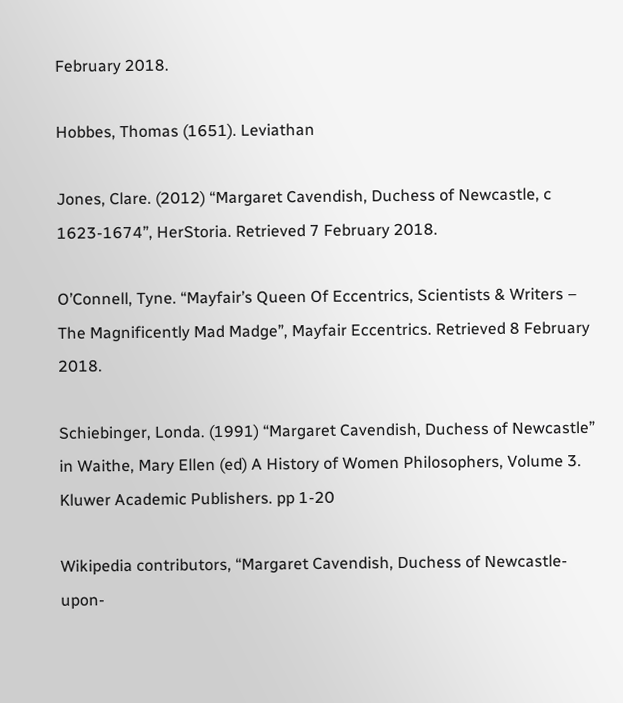February 2018.

Hobbes, Thomas (1651). Leviathan

Jones, Clare. (2012) “Margaret Cavendish, Duchess of Newcastle, c 1623-1674”, HerStoria. Retrieved 7 February 2018.

O’Connell, Tyne. “Mayfair’s Queen Of Eccentrics, Scientists & Writers – The Magnificently Mad Madge”, Mayfair Eccentrics. Retrieved 8 February 2018.

Schiebinger, Londa. (1991) “Margaret Cavendish, Duchess of Newcastle” in Waithe, Mary Ellen (ed) A History of Women Philosophers, Volume 3. Kluwer Academic Publishers. pp 1-20

Wikipedia contributors, “Margaret Cavendish, Duchess of Newcastle-upon-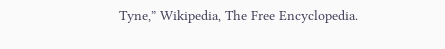Tyne,” Wikipedia, The Free Encyclopedia.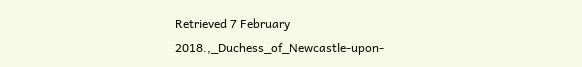Retrieved 7 February 2018.,_Duchess_of_Newcastle-upon-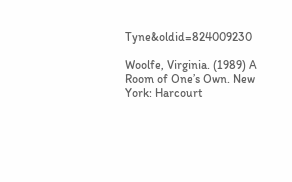Tyne&oldid=824009230

Woolfe, Virginia. (1989) A Room of One’s Own. New York: Harcourt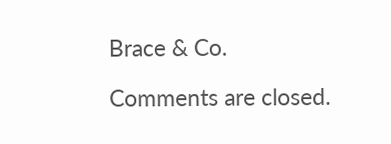Brace & Co.

Comments are closed.